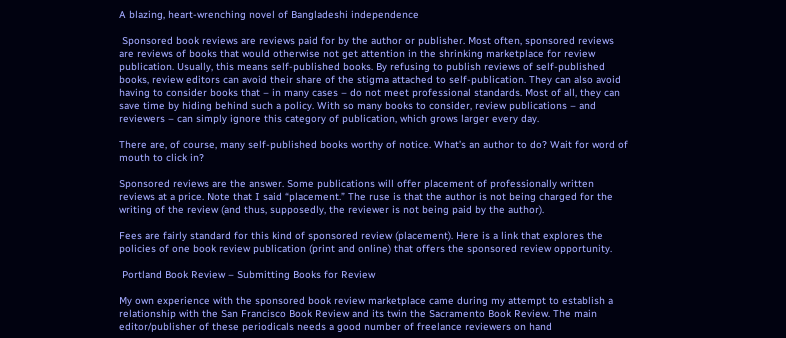A blazing, heart-wrenching novel of Bangladeshi independence

 Sponsored book reviews are reviews paid for by the author or publisher. Most often, sponsored reviews are reviews of books that would otherwise not get attention in the shrinking marketplace for review publication. Usually, this means self-published books. By refusing to publish reviews of self-published books, review editors can avoid their share of the stigma attached to self-publication. They can also avoid having to consider books that – in many cases – do not meet professional standards. Most of all, they can save time by hiding behind such a policy. With so many books to consider, review publications – and reviewers – can simply ignore this category of publication, which grows larger every day.

There are, of course, many self-published books worthy of notice. What’s an author to do? Wait for word of mouth to click in?

Sponsored reviews are the answer. Some publications will offer placement of professionally written reviews at a price. Note that I said “placement.” The ruse is that the author is not being charged for the writing of the review (and thus, supposedly, the reviewer is not being paid by the author).

Fees are fairly standard for this kind of sponsored review (placement). Here is a link that explores the policies of one book review publication (print and online) that offers the sponsored review opportunity.

 Portland Book Review – Submitting Books for Review

My own experience with the sponsored book review marketplace came during my attempt to establish a relationship with the San Francisco Book Review and its twin the Sacramento Book Review. The main editor/publisher of these periodicals needs a good number of freelance reviewers on hand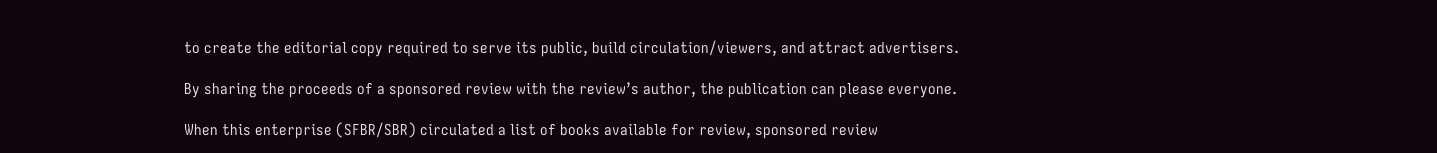to create the editorial copy required to serve its public, build circulation/viewers, and attract advertisers.

By sharing the proceeds of a sponsored review with the review’s author, the publication can please everyone.

When this enterprise (SFBR/SBR) circulated a list of books available for review, sponsored review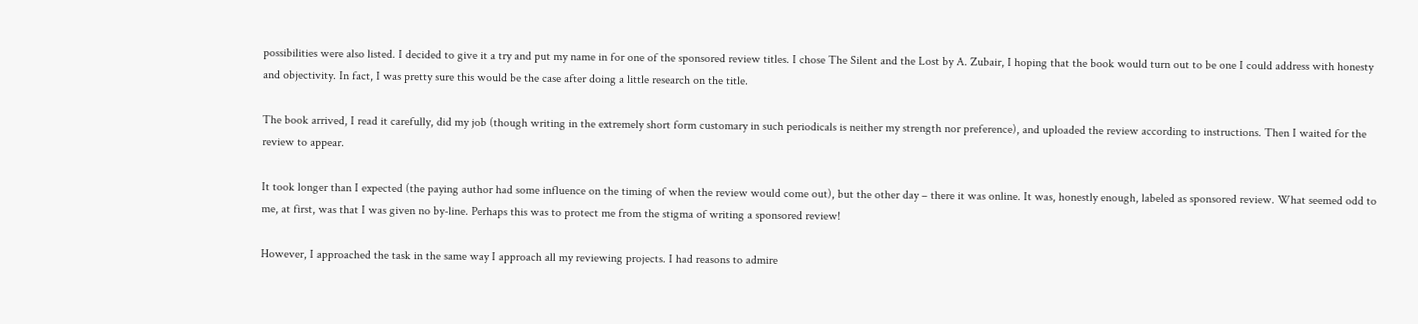possibilities were also listed. I decided to give it a try and put my name in for one of the sponsored review titles. I chose The Silent and the Lost by A. Zubair, I hoping that the book would turn out to be one I could address with honesty and objectivity. In fact, I was pretty sure this would be the case after doing a little research on the title.

The book arrived, I read it carefully, did my job (though writing in the extremely short form customary in such periodicals is neither my strength nor preference), and uploaded the review according to instructions. Then I waited for the review to appear.

It took longer than I expected (the paying author had some influence on the timing of when the review would come out), but the other day – there it was online. It was, honestly enough, labeled as sponsored review. What seemed odd to me, at first, was that I was given no by-line. Perhaps this was to protect me from the stigma of writing a sponsored review!

However, I approached the task in the same way I approach all my reviewing projects. I had reasons to admire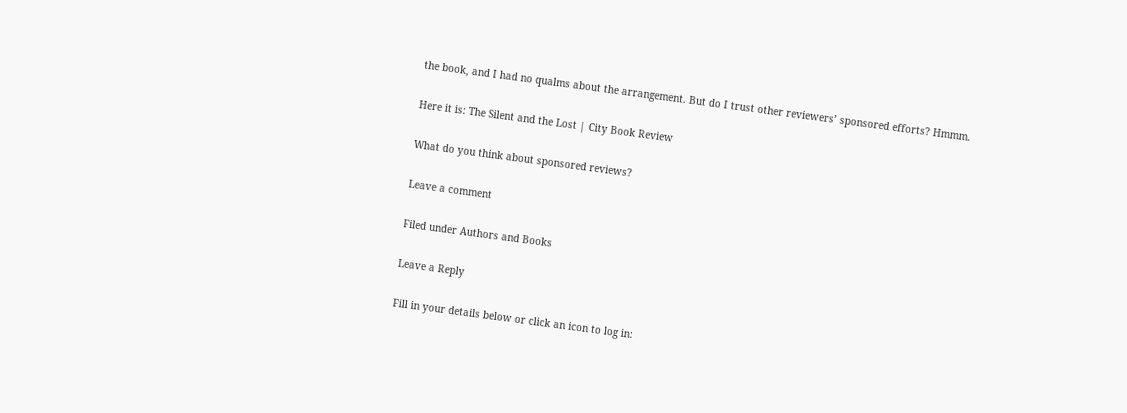the book, and I had no qualms about the arrangement. But do I trust other reviewers’ sponsored efforts? Hmmm.

Here it is: The Silent and the Lost | City Book Review

What do you think about sponsored reviews?

Leave a comment

Filed under Authors and Books

Leave a Reply

Fill in your details below or click an icon to log in: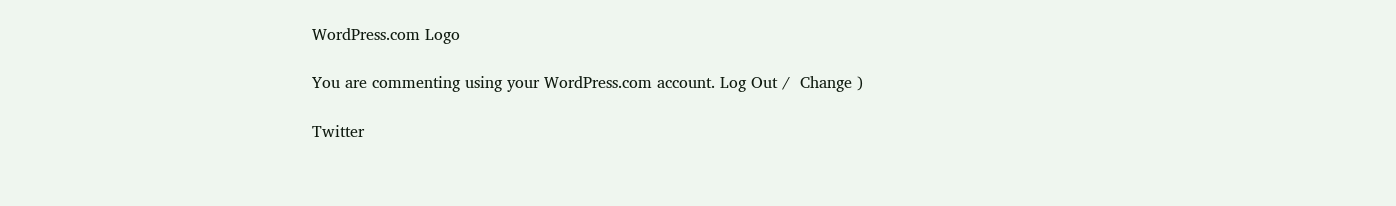WordPress.com Logo

You are commenting using your WordPress.com account. Log Out /  Change )

Twitter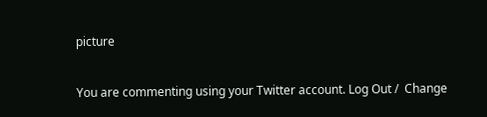picture

You are commenting using your Twitter account. Log Out /  Change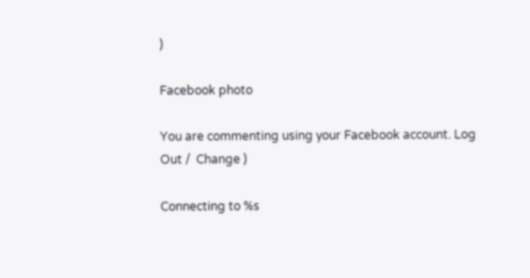)

Facebook photo

You are commenting using your Facebook account. Log Out /  Change )

Connecting to %s